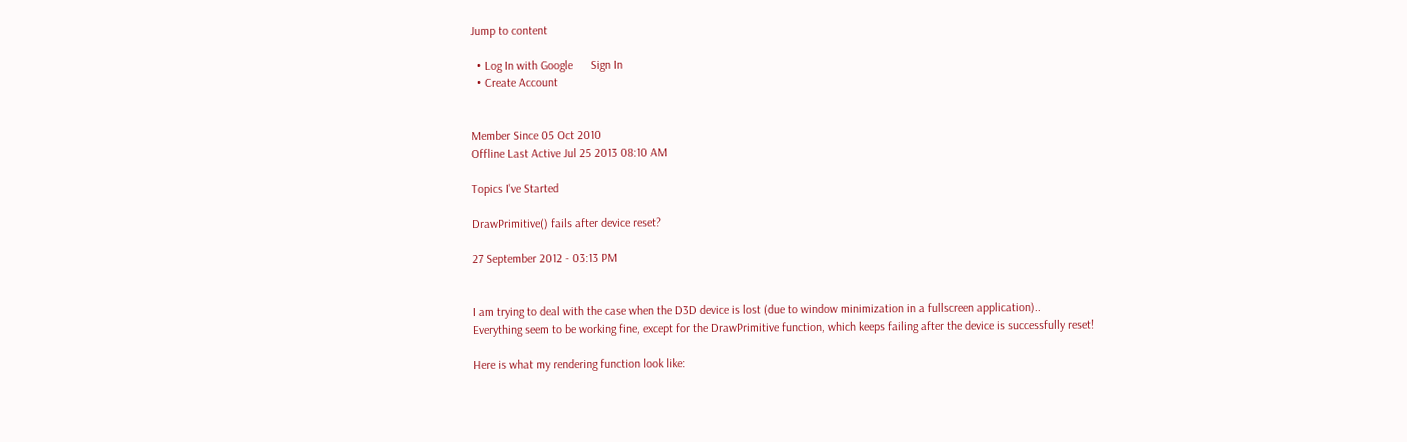Jump to content

  • Log In with Google      Sign In
  • Create Account


Member Since 05 Oct 2010
Offline Last Active Jul 25 2013 08:10 AM

Topics I've Started

DrawPrimitive() fails after device reset?

27 September 2012 - 03:13 PM


I am trying to deal with the case when the D3D device is lost (due to window minimization in a fullscreen application)..
Everything seem to be working fine, except for the DrawPrimitive function, which keeps failing after the device is successfully reset!

Here is what my rendering function look like: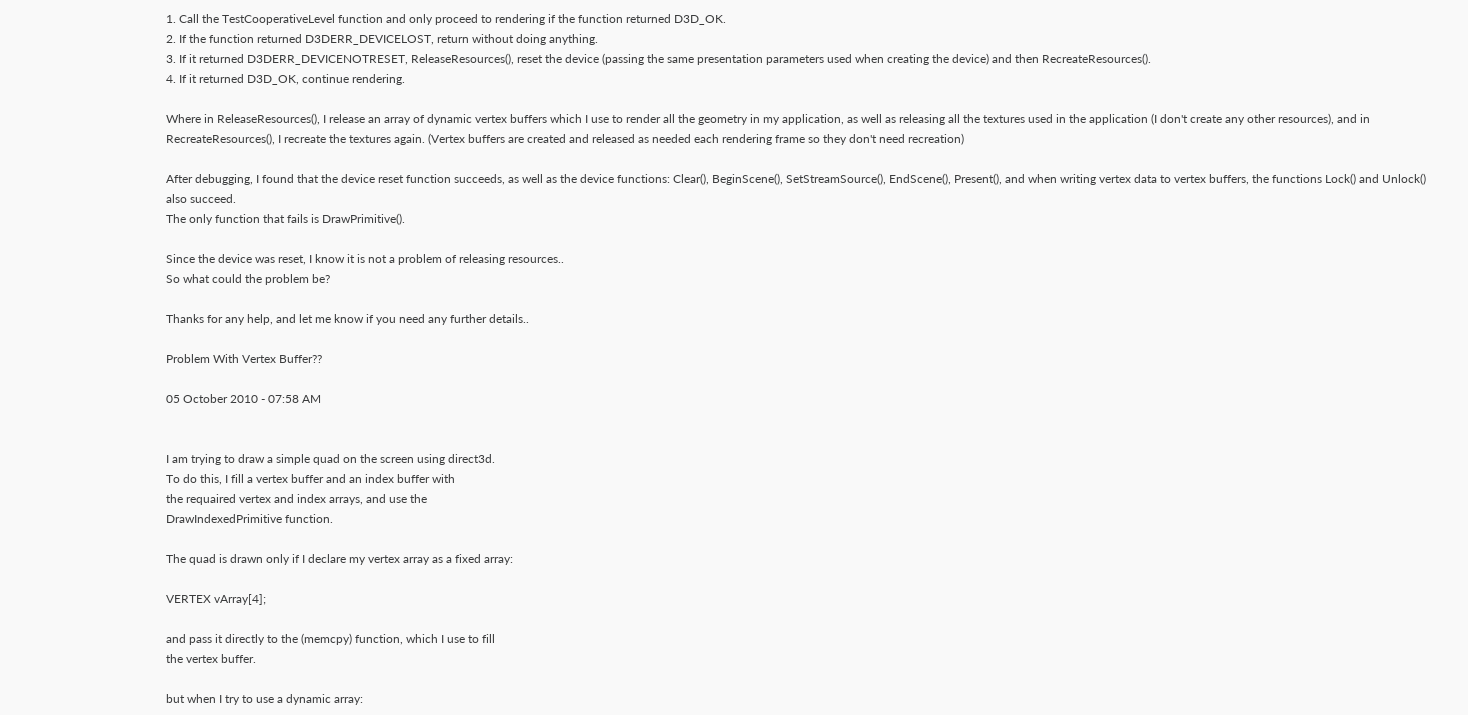1. Call the TestCooperativeLevel function and only proceed to rendering if the function returned D3D_OK.
2. If the function returned D3DERR_DEVICELOST, return without doing anything.
3. If it returned D3DERR_DEVICENOTRESET, ReleaseResources(), reset the device (passing the same presentation parameters used when creating the device) and then RecreateResources().
4. If it returned D3D_OK, continue rendering.

Where in ReleaseResources(), I release an array of dynamic vertex buffers which I use to render all the geometry in my application, as well as releasing all the textures used in the application (I don't create any other resources), and in RecreateResources(), I recreate the textures again. (Vertex buffers are created and released as needed each rendering frame so they don't need recreation)

After debugging, I found that the device reset function succeeds, as well as the device functions: Clear(), BeginScene(), SetStreamSource(), EndScene(), Present(), and when writing vertex data to vertex buffers, the functions Lock() and Unlock() also succeed.
The only function that fails is DrawPrimitive().

Since the device was reset, I know it is not a problem of releasing resources..
So what could the problem be?

Thanks for any help, and let me know if you need any further details..

Problem With Vertex Buffer??

05 October 2010 - 07:58 AM


I am trying to draw a simple quad on the screen using direct3d.
To do this, I fill a vertex buffer and an index buffer with
the requaired vertex and index arrays, and use the
DrawIndexedPrimitive function.

The quad is drawn only if I declare my vertex array as a fixed array:

VERTEX vArray[4];

and pass it directly to the (memcpy) function, which I use to fill
the vertex buffer.

but when I try to use a dynamic array: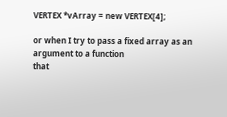VERTEX *vArray = new VERTEX[4];

or when I try to pass a fixed array as an argument to a function
that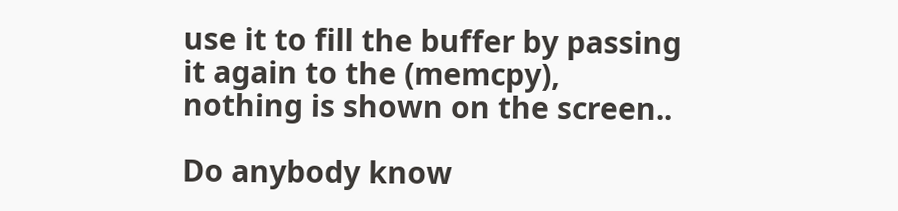use it to fill the buffer by passing it again to the (memcpy),
nothing is shown on the screen..

Do anybody know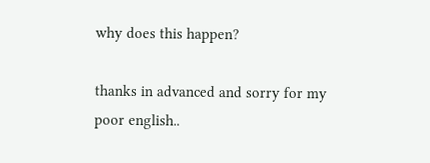why does this happen?

thanks in advanced and sorry for my poor english..